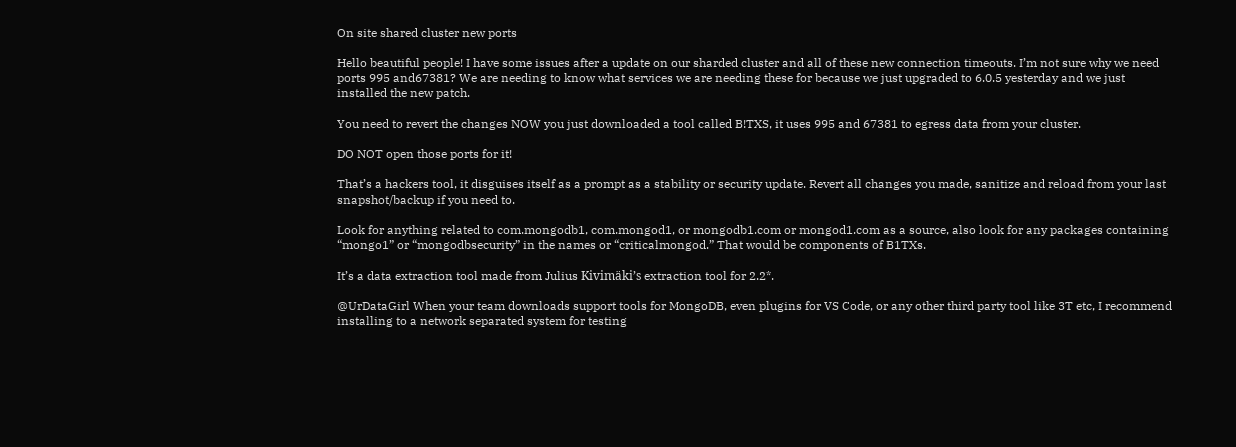On site shared cluster new ports

Hello beautiful people! I have some issues after a update on our sharded cluster and all of these new connection timeouts. I’m not sure why we need ports 995 and67381? We are needing to know what services we are needing these for because we just upgraded to 6.0.5 yesterday and we just installed the new patch.

You need to revert the changes NOW you just downloaded a tool called B!TXS, it uses 995 and 67381 to egress data from your cluster.

DO NOT open those ports for it!

That’s a hackers tool, it disguises itself as a prompt as a stability or security update. Revert all changes you made, sanitize and reload from your last snapshot/backup if you need to.

Look for anything related to com.mongodb1, com.mongod1, or mongodb1.com or mongod1.com as a source, also look for any packages containing “mongo1” or “mongodbsecurity” in the names or “criticalmongod.” That would be components of B1TXs.

It’s a data extraction tool made from Julius Kivimäki’s extraction tool for 2.2*.

@UrDataGirl When your team downloads support tools for MongoDB, even plugins for VS Code, or any other third party tool like 3T etc, I recommend installing to a network separated system for testing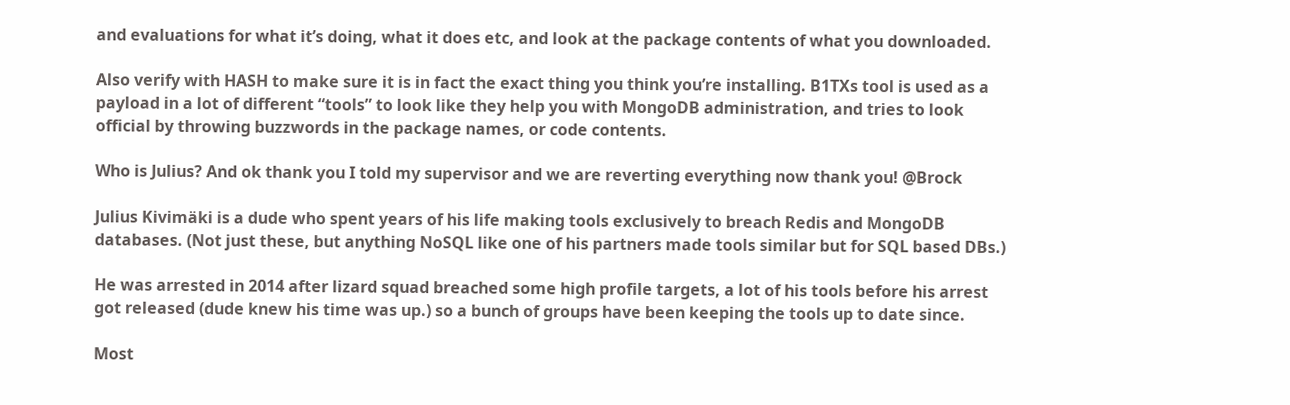and evaluations for what it’s doing, what it does etc, and look at the package contents of what you downloaded.

Also verify with HASH to make sure it is in fact the exact thing you think you’re installing. B1TXs tool is used as a payload in a lot of different “tools” to look like they help you with MongoDB administration, and tries to look official by throwing buzzwords in the package names, or code contents.

Who is Julius? And ok thank you I told my supervisor and we are reverting everything now thank you! @Brock

Julius Kivimäki is a dude who spent years of his life making tools exclusively to breach Redis and MongoDB databases. (Not just these, but anything NoSQL like one of his partners made tools similar but for SQL based DBs.)

He was arrested in 2014 after lizard squad breached some high profile targets, a lot of his tools before his arrest got released (dude knew his time was up.) so a bunch of groups have been keeping the tools up to date since.

Most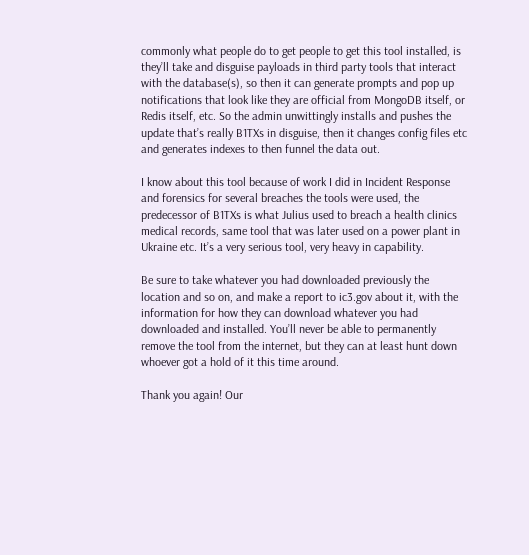commonly what people do to get people to get this tool installed, is they’ll take and disguise payloads in third party tools that interact with the database(s), so then it can generate prompts and pop up notifications that look like they are official from MongoDB itself, or Redis itself, etc. So the admin unwittingly installs and pushes the update that’s really B1TXs in disguise, then it changes config files etc and generates indexes to then funnel the data out.

I know about this tool because of work I did in Incident Response and forensics for several breaches the tools were used, the predecessor of B1TXs is what Julius used to breach a health clinics medical records, same tool that was later used on a power plant in Ukraine etc. It’s a very serious tool, very heavy in capability.

Be sure to take whatever you had downloaded previously the location and so on, and make a report to ic3.gov about it, with the information for how they can download whatever you had downloaded and installed. You’ll never be able to permanently remove the tool from the internet, but they can at least hunt down whoever got a hold of it this time around.

Thank you again! Our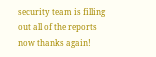security team is filling out all of the reports now thanks again!